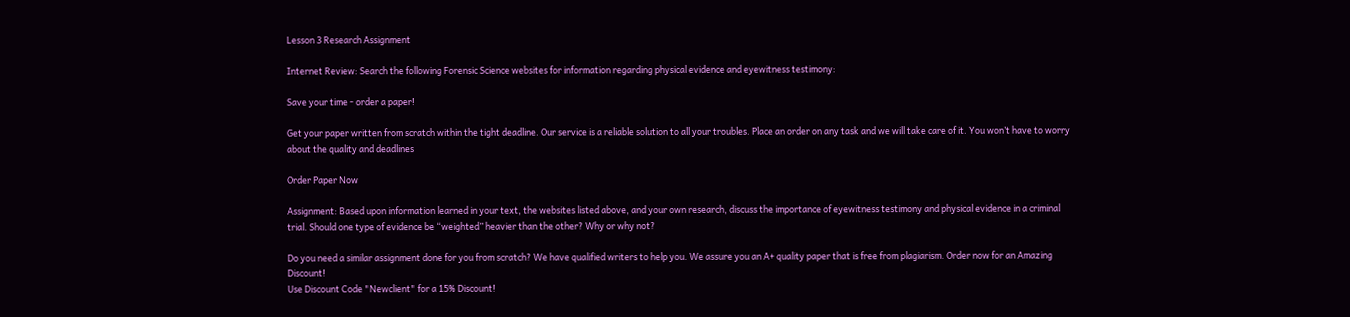Lesson 3 Research Assignment

Internet Review: Search the following Forensic Science websites for information regarding physical evidence and eyewitness testimony:

Save your time - order a paper!

Get your paper written from scratch within the tight deadline. Our service is a reliable solution to all your troubles. Place an order on any task and we will take care of it. You won’t have to worry about the quality and deadlines

Order Paper Now

Assignment: Based upon information learned in your text, the websites listed above, and your own research, discuss the importance of eyewitness testimony and physical evidence in a criminal trial. Should one type of evidence be “weighted” heavier than the other? Why or why not?

Do you need a similar assignment done for you from scratch? We have qualified writers to help you. We assure you an A+ quality paper that is free from plagiarism. Order now for an Amazing Discount!
Use Discount Code "Newclient" for a 15% Discount!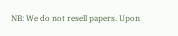NB: We do not resell papers. Upon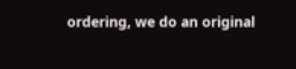ordering, we do an original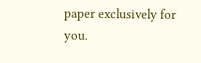paper exclusively for you.